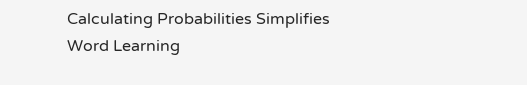Calculating Probabilities Simplifies Word Learning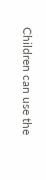Children can use the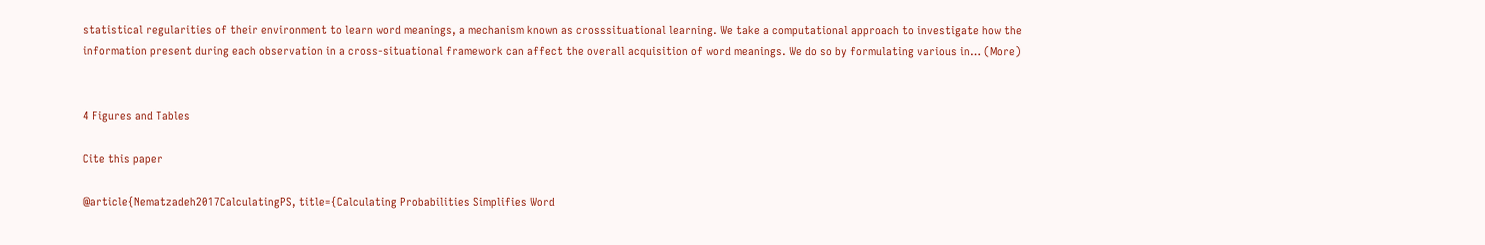statistical regularities of their environment to learn word meanings, a mechanism known as crosssituational learning. We take a computational approach to investigate how the information present during each observation in a cross-situational framework can affect the overall acquisition of word meanings. We do so by formulating various in… (More)


4 Figures and Tables

Cite this paper

@article{Nematzadeh2017CalculatingPS, title={Calculating Probabilities Simplifies Word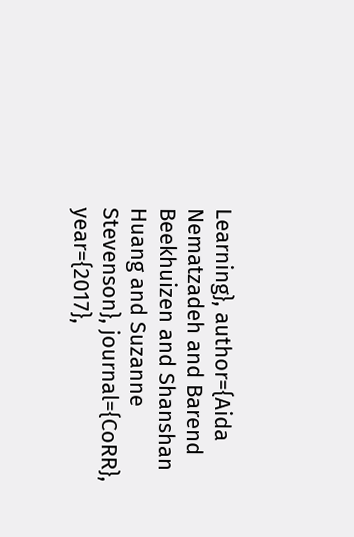Learning}, author={Aida Nematzadeh and Barend Beekhuizen and Shanshan Huang and Suzanne Stevenson}, journal={CoRR}, year={2017},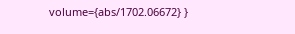volume={abs/1702.06672} }